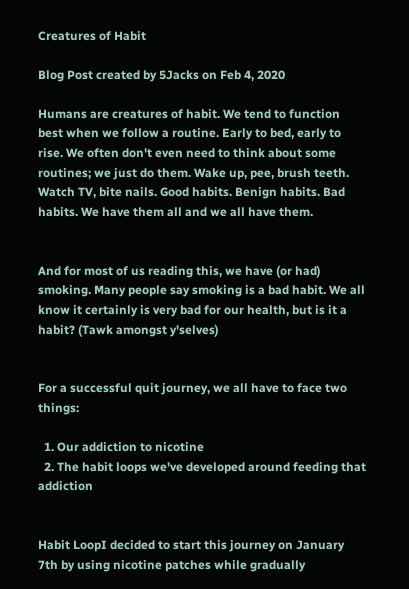Creatures of Habit

Blog Post created by 5Jacks on Feb 4, 2020

Humans are creatures of habit. We tend to function best when we follow a routine. Early to bed, early to rise. We often don't even need to think about some routines; we just do them. Wake up, pee, brush teeth. Watch TV, bite nails. Good habits. Benign habits. Bad habits. We have them all and we all have them.


And for most of us reading this, we have (or had) smoking. Many people say smoking is a bad habit. We all know it certainly is very bad for our health, but is it a habit? (Tawk amongst y'selves)


For a successful quit journey, we all have to face two things:

  1. Our addiction to nicotine
  2. The habit loops we've developed around feeding that addiction


Habit LoopI decided to start this journey on January 7th by using nicotine patches while gradually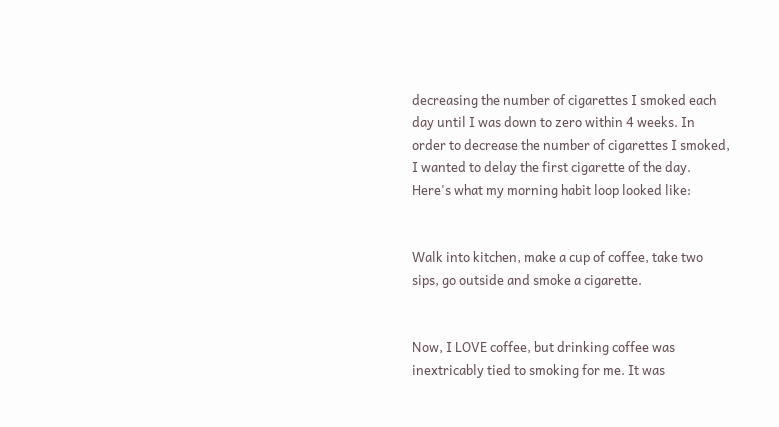decreasing the number of cigarettes I smoked each day until I was down to zero within 4 weeks. In order to decrease the number of cigarettes I smoked, I wanted to delay the first cigarette of the day. Here's what my morning habit loop looked like:


Walk into kitchen, make a cup of coffee, take two sips, go outside and smoke a cigarette.


Now, I LOVE coffee, but drinking coffee was inextricably tied to smoking for me. It was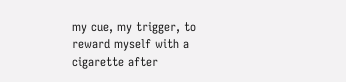my cue, my trigger, to reward myself with a cigarette after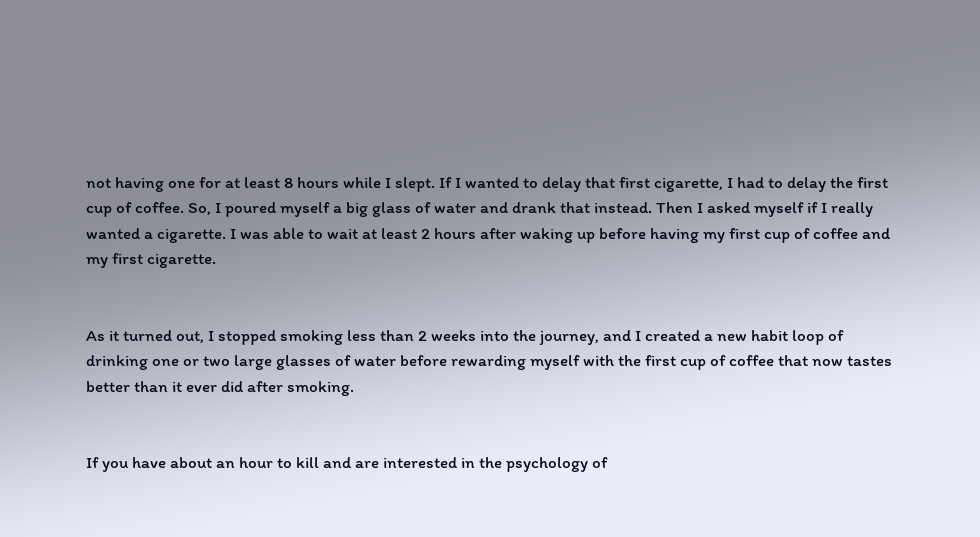not having one for at least 8 hours while I slept. If I wanted to delay that first cigarette, I had to delay the first cup of coffee. So, I poured myself a big glass of water and drank that instead. Then I asked myself if I really wanted a cigarette. I was able to wait at least 2 hours after waking up before having my first cup of coffee and my first cigarette.


As it turned out, I stopped smoking less than 2 weeks into the journey, and I created a new habit loop of drinking one or two large glasses of water before rewarding myself with the first cup of coffee that now tastes better than it ever did after smoking.


If you have about an hour to kill and are interested in the psychology of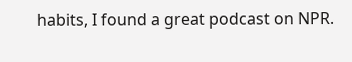habits, I found a great podcast on NPR.